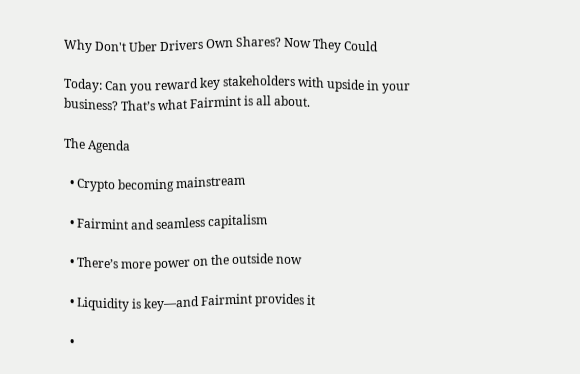Why Don't Uber Drivers Own Shares? Now They Could

Today: Can you reward key stakeholders with upside in your business? That’s what Fairmint is all about.

The Agenda

  • Crypto becoming mainstream

  • Fairmint and seamless capitalism

  • There’s more power on the outside now

  • Liquidity is key—and Fairmint provides it

  •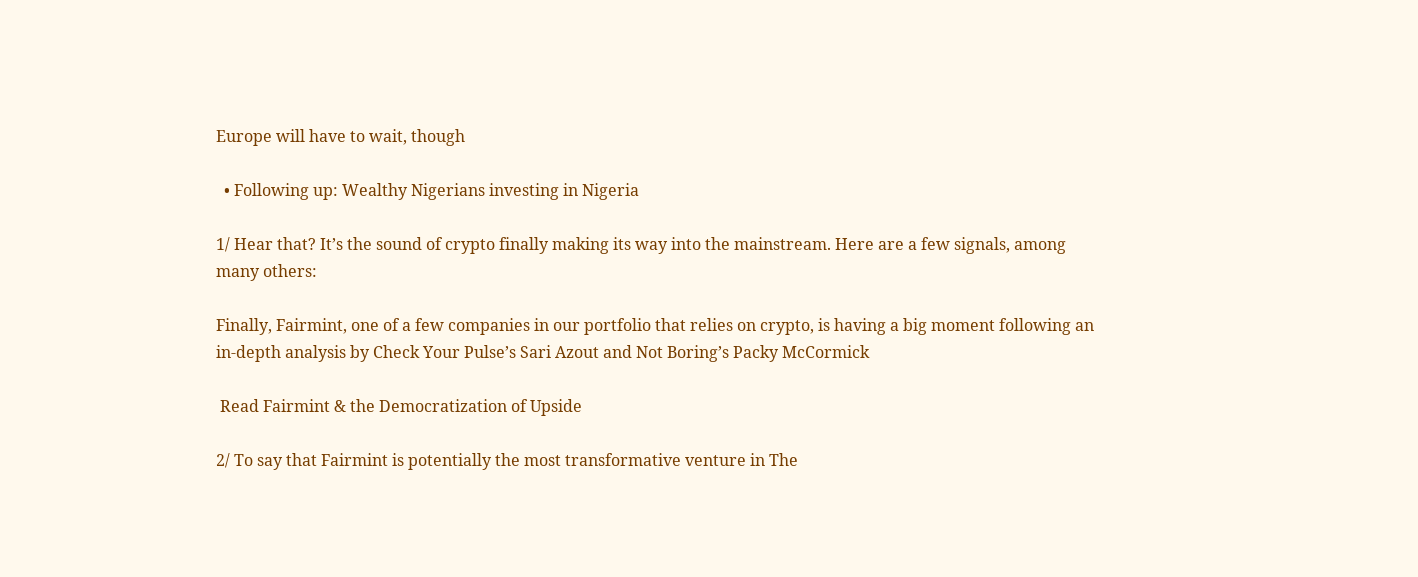Europe will have to wait, though

  • Following up: Wealthy Nigerians investing in Nigeria

1/ Hear that? It’s the sound of crypto finally making its way into the mainstream. Here are a few signals, among many others:

Finally, Fairmint, one of a few companies in our portfolio that relies on crypto, is having a big moment following an in-depth analysis by Check Your Pulse’s Sari Azout and Not Boring’s Packy McCormick

 Read Fairmint & the Democratization of Upside

2/ To say that Fairmint is potentially the most transformative venture in The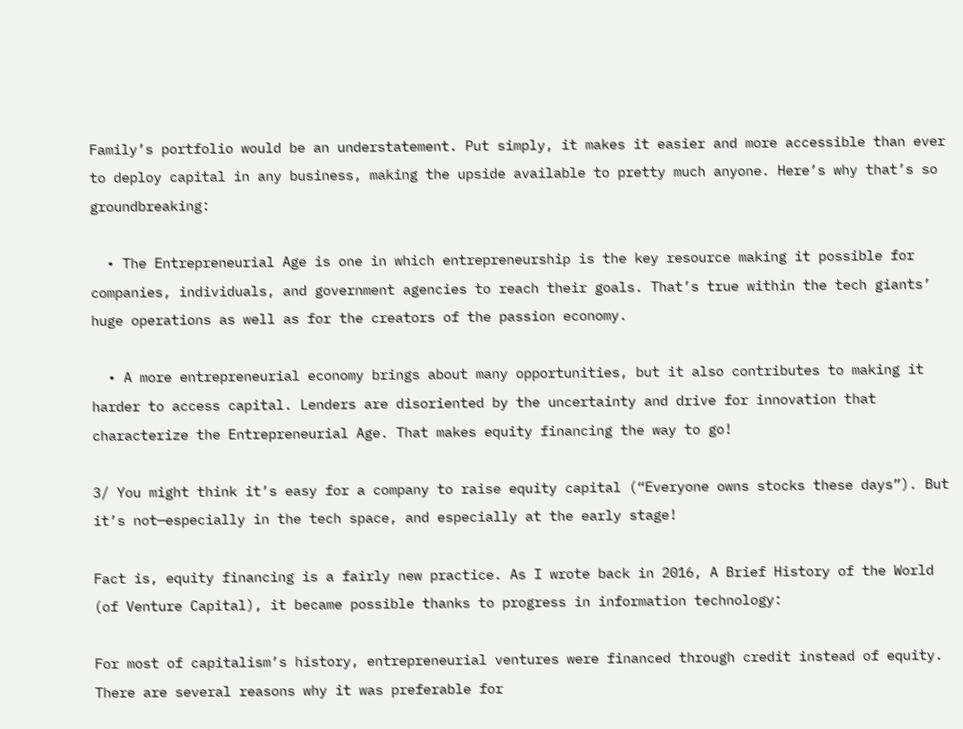Family’s portfolio would be an understatement. Put simply, it makes it easier and more accessible than ever to deploy capital in any business, making the upside available to pretty much anyone. Here’s why that’s so groundbreaking:

  • The Entrepreneurial Age is one in which entrepreneurship is the key resource making it possible for companies, individuals, and government agencies to reach their goals. That’s true within the tech giants’ huge operations as well as for the creators of the passion economy.

  • A more entrepreneurial economy brings about many opportunities, but it also contributes to making it harder to access capital. Lenders are disoriented by the uncertainty and drive for innovation that characterize the Entrepreneurial Age. That makes equity financing the way to go!

3/ You might think it’s easy for a company to raise equity capital (“Everyone owns stocks these days”). But it’s not—especially in the tech space, and especially at the early stage!

Fact is, equity financing is a fairly new practice. As I wrote back in 2016, A Brief History of the World (of Venture Capital), it became possible thanks to progress in information technology:

For most of capitalism’s history, entrepreneurial ventures were financed through credit instead of equity. There are several reasons why it was preferable for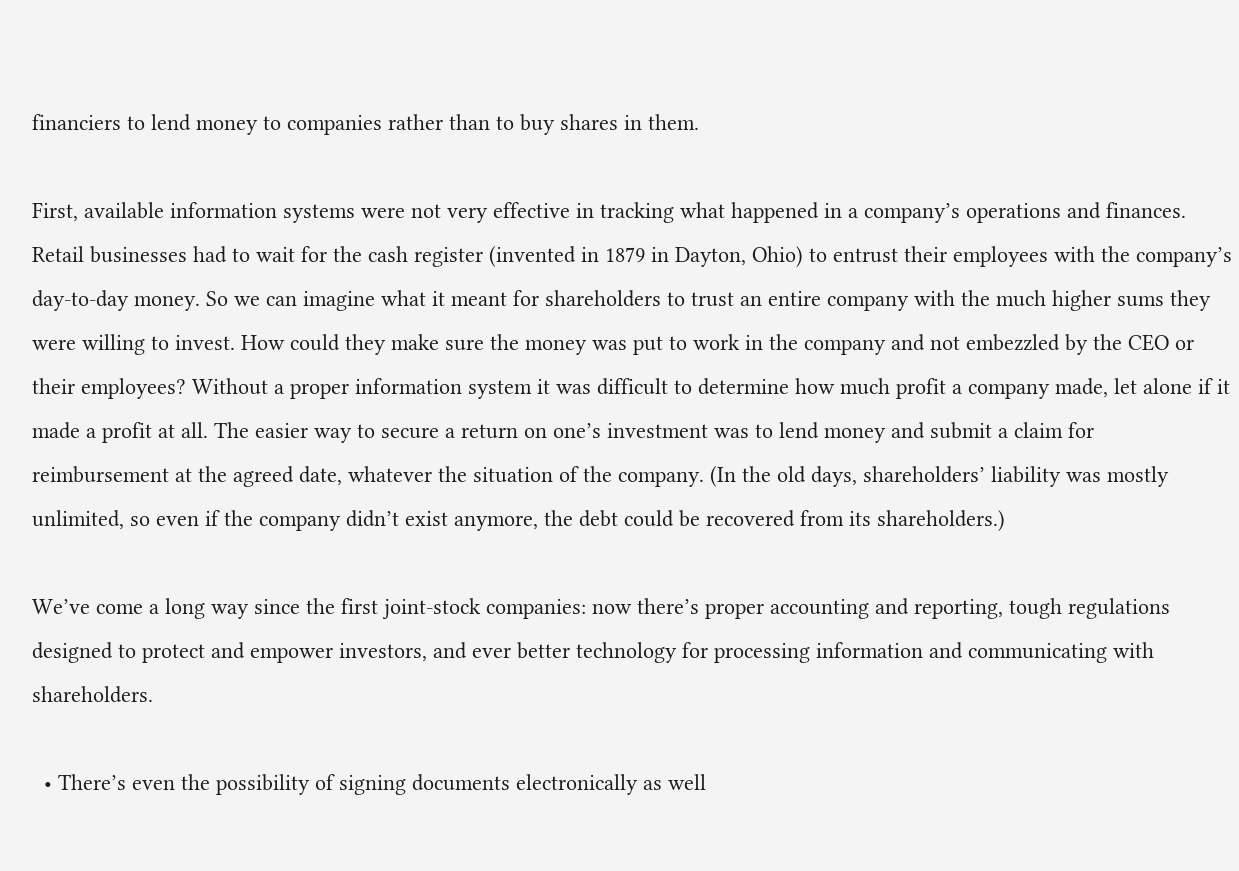financiers to lend money to companies rather than to buy shares in them.

First, available information systems were not very effective in tracking what happened in a company’s operations and finances. Retail businesses had to wait for the cash register (invented in 1879 in Dayton, Ohio) to entrust their employees with the company’s day-to-day money. So we can imagine what it meant for shareholders to trust an entire company with the much higher sums they were willing to invest. How could they make sure the money was put to work in the company and not embezzled by the CEO or their employees? Without a proper information system it was difficult to determine how much profit a company made, let alone if it made a profit at all. The easier way to secure a return on one’s investment was to lend money and submit a claim for reimbursement at the agreed date, whatever the situation of the company. (In the old days, shareholders’ liability was mostly unlimited, so even if the company didn’t exist anymore, the debt could be recovered from its shareholders.)

We’ve come a long way since the first joint-stock companies: now there’s proper accounting and reporting, tough regulations designed to protect and empower investors, and ever better technology for processing information and communicating with shareholders.

  • There’s even the possibility of signing documents electronically as well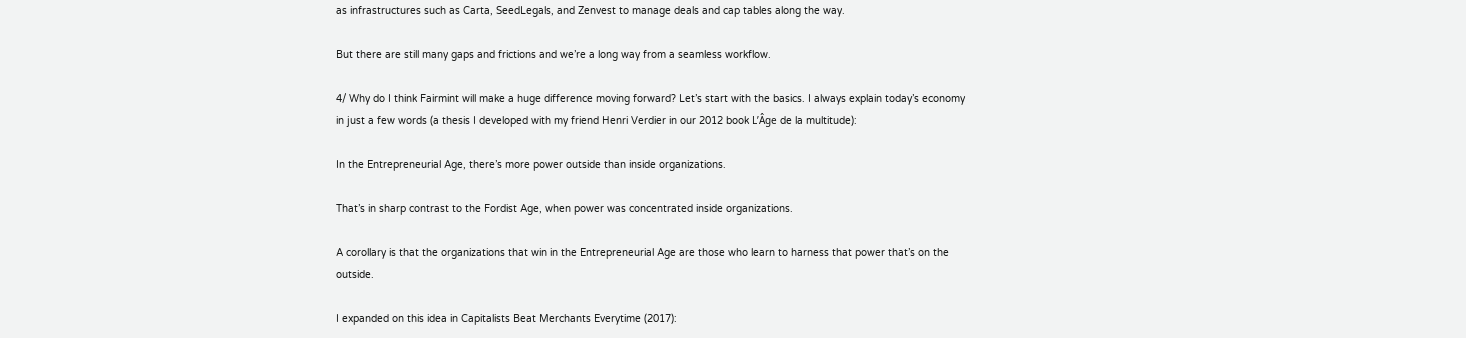as infrastructures such as Carta, SeedLegals, and Zenvest to manage deals and cap tables along the way.

But there are still many gaps and frictions and we’re a long way from a seamless workflow.

4/ Why do I think Fairmint will make a huge difference moving forward? Let’s start with the basics. I always explain today’s economy in just a few words (a thesis I developed with my friend Henri Verdier in our 2012 book L’Âge de la multitude):

In the Entrepreneurial Age, there’s more power outside than inside organizations.

That’s in sharp contrast to the Fordist Age, when power was concentrated inside organizations.

A corollary is that the organizations that win in the Entrepreneurial Age are those who learn to harness that power that’s on the outside.

I expanded on this idea in Capitalists Beat Merchants Everytime (2017):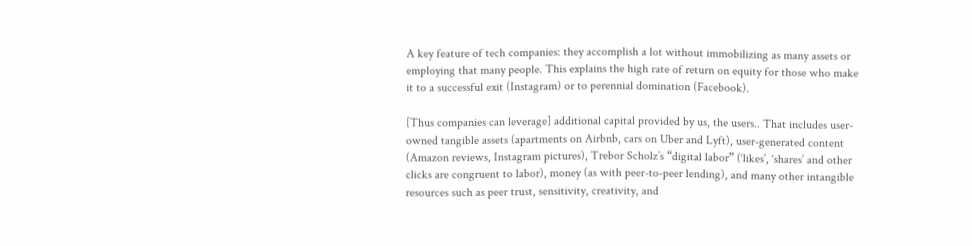A key feature of tech companies: they accomplish a lot without immobilizing as many assets or employing that many people. This explains the high rate of return on equity for those who make it to a successful exit (Instagram) or to perennial domination (Facebook).

[Thus companies can leverage] additional capital provided by us, the users.. That includes user-owned tangible assets (apartments on Airbnb, cars on Uber and Lyft), user-generated content (Amazon reviews, Instagram pictures), Trebor Scholz’s “digital labor” (‘likes’, ‘shares’ and other clicks are congruent to labor), money (as with peer-to-peer lending), and many other intangible resources such as peer trust, sensitivity, creativity, and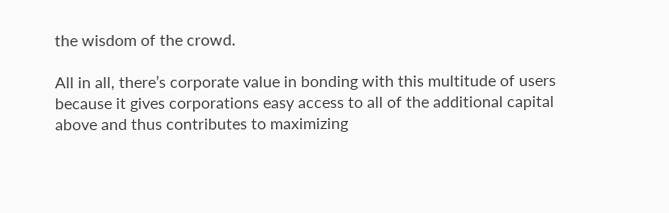the wisdom of the crowd.

All in all, there’s corporate value in bonding with this multitude of users because it gives corporations easy access to all of the additional capital above and thus contributes to maximizing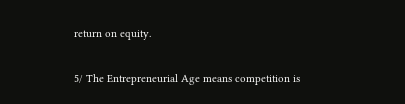return on equity.

5/ The Entrepreneurial Age means competition is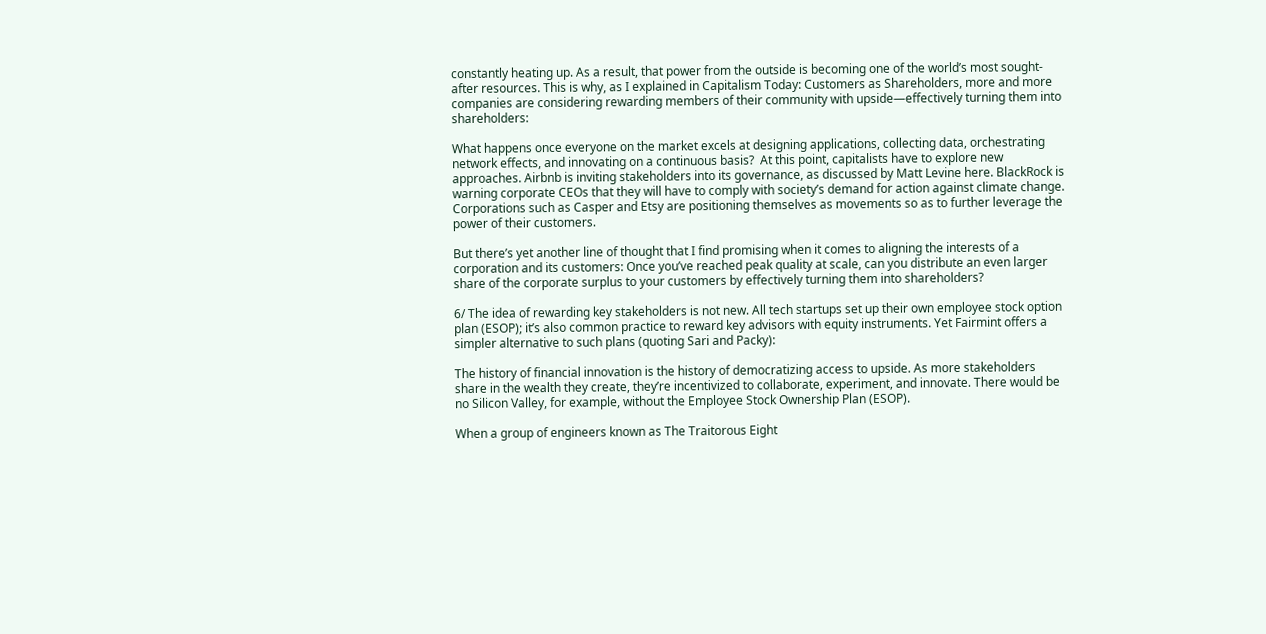constantly heating up. As a result, that power from the outside is becoming one of the world’s most sought-after resources. This is why, as I explained in Capitalism Today: Customers as Shareholders, more and more companies are considering rewarding members of their community with upside—effectively turning them into shareholders:

What happens once everyone on the market excels at designing applications, collecting data, orchestrating network effects, and innovating on a continuous basis?  At this point, capitalists have to explore new approaches. Airbnb is inviting stakeholders into its governance, as discussed by Matt Levine here. BlackRock is warning corporate CEOs that they will have to comply with society’s demand for action against climate change. Corporations such as Casper and Etsy are positioning themselves as movements so as to further leverage the power of their customers.

But there’s yet another line of thought that I find promising when it comes to aligning the interests of a corporation and its customers: Once you’ve reached peak quality at scale, can you distribute an even larger share of the corporate surplus to your customers by effectively turning them into shareholders?

6/ The idea of rewarding key stakeholders is not new. All tech startups set up their own employee stock option plan (ESOP); it’s also common practice to reward key advisors with equity instruments. Yet Fairmint offers a simpler alternative to such plans (quoting Sari and Packy):

The history of financial innovation is the history of democratizing access to upside. As more stakeholders share in the wealth they create, they’re incentivized to collaborate, experiment, and innovate. There would be no Silicon Valley, for example, without the Employee Stock Ownership Plan (ESOP).

When a group of engineers known as The Traitorous Eight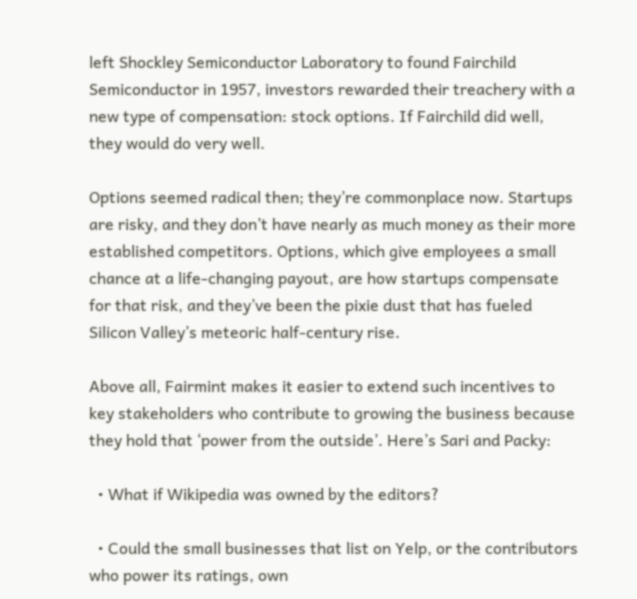left Shockley Semiconductor Laboratory to found Fairchild Semiconductor in 1957, investors rewarded their treachery with a new type of compensation: stock options. If Fairchild did well, they would do very well.

Options seemed radical then; they’re commonplace now. Startups are risky, and they don’t have nearly as much money as their more established competitors. Options, which give employees a small chance at a life-changing payout, are how startups compensate for that risk, and they’ve been the pixie dust that has fueled Silicon Valley’s meteoric half-century rise.

Above all, Fairmint makes it easier to extend such incentives to key stakeholders who contribute to growing the business because they hold that ‘power from the outside’. Here’s Sari and Packy:

  • What if Wikipedia was owned by the editors?

  • Could the small businesses that list on Yelp, or the contributors who power its ratings, own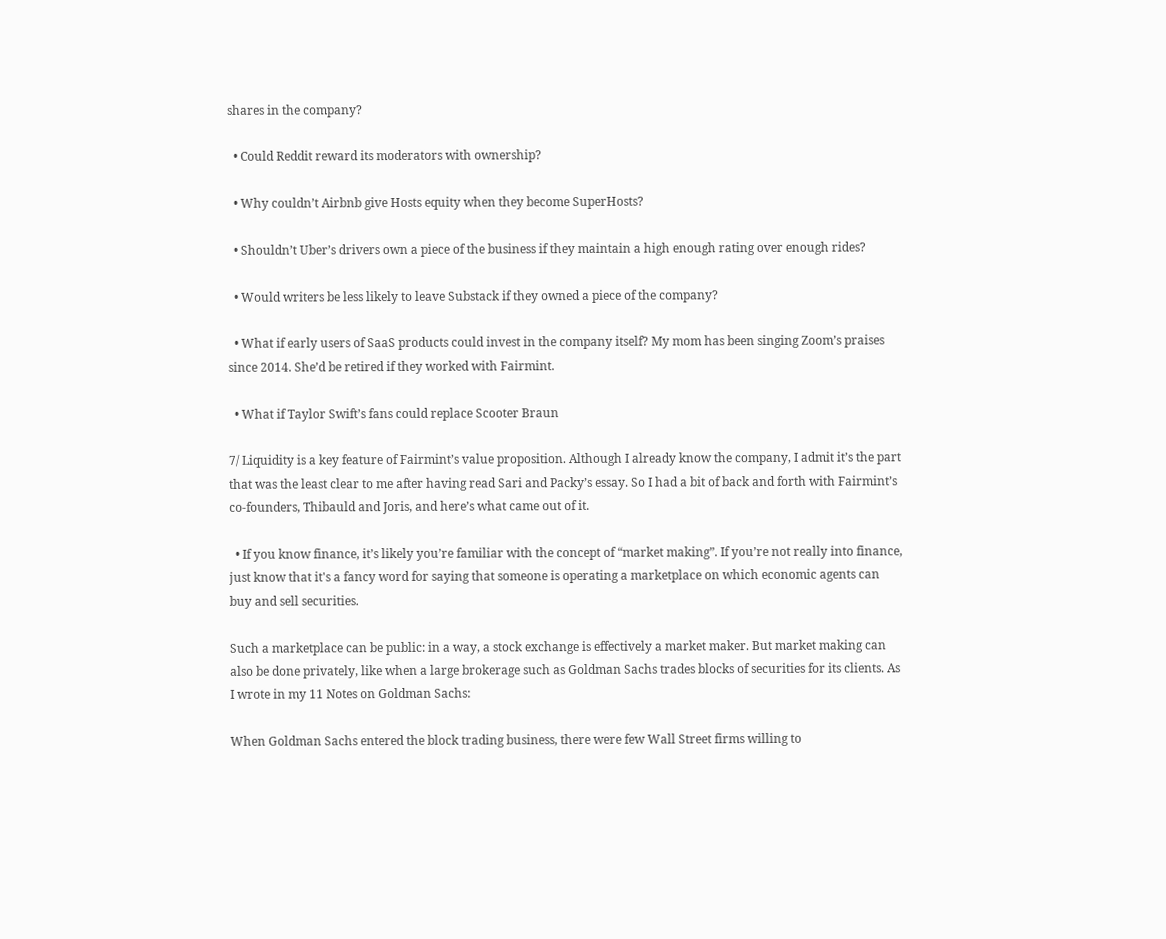shares in the company?

  • Could Reddit reward its moderators with ownership?

  • Why couldn’t Airbnb give Hosts equity when they become SuperHosts?

  • Shouldn’t Uber’s drivers own a piece of the business if they maintain a high enough rating over enough rides?

  • Would writers be less likely to leave Substack if they owned a piece of the company?

  • What if early users of SaaS products could invest in the company itself? My mom has been singing Zoom’s praises since 2014. She’d be retired if they worked with Fairmint.

  • What if Taylor Swift’s fans could replace Scooter Braun

7/ Liquidity is a key feature of Fairmint’s value proposition. Although I already know the company, I admit it’s the part that was the least clear to me after having read Sari and Packy’s essay. So I had a bit of back and forth with Fairmint’s co-founders, Thibauld and Joris, and here’s what came out of it.

  • If you know finance, it’s likely you’re familiar with the concept of “market making”. If you’re not really into finance, just know that it's a fancy word for saying that someone is operating a marketplace on which economic agents can buy and sell securities.

Such a marketplace can be public: in a way, a stock exchange is effectively a market maker. But market making can also be done privately, like when a large brokerage such as Goldman Sachs trades blocks of securities for its clients. As I wrote in my 11 Notes on Goldman Sachs:

When Goldman Sachs entered the block trading business, there were few Wall Street firms willing to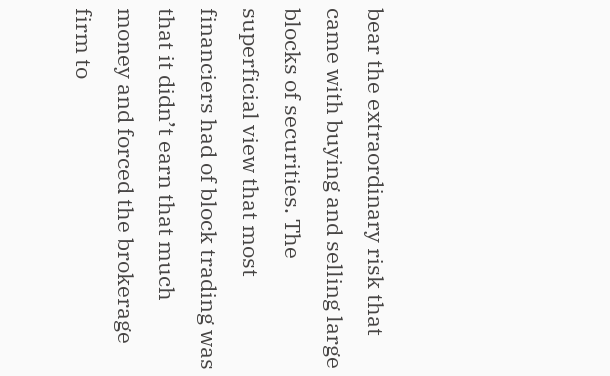bear the extraordinary risk that came with buying and selling large blocks of securities. The superficial view that most financiers had of block trading was that it didn’t earn that much money and forced the brokerage firm to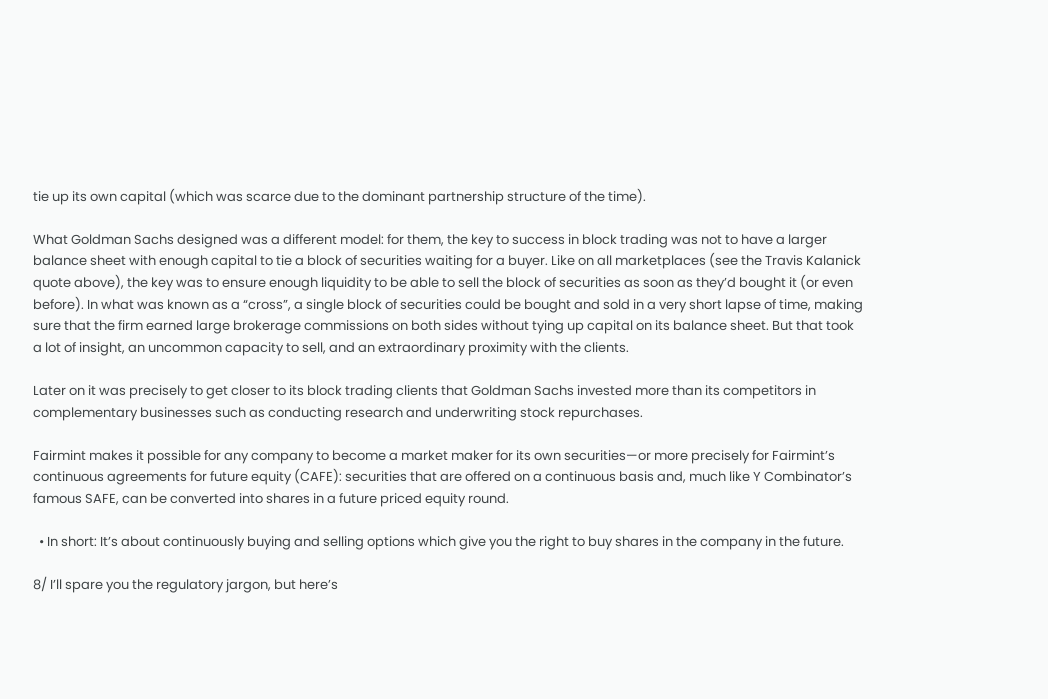tie up its own capital (which was scarce due to the dominant partnership structure of the time).

What Goldman Sachs designed was a different model: for them, the key to success in block trading was not to have a larger balance sheet with enough capital to tie a block of securities waiting for a buyer. Like on all marketplaces (see the Travis Kalanick quote above), the key was to ensure enough liquidity to be able to sell the block of securities as soon as they’d bought it (or even before). In what was known as a “cross”, a single block of securities could be bought and sold in a very short lapse of time, making sure that the firm earned large brokerage commissions on both sides without tying up capital on its balance sheet. But that took a lot of insight, an uncommon capacity to sell, and an extraordinary proximity with the clients.

Later on it was precisely to get closer to its block trading clients that Goldman Sachs invested more than its competitors in complementary businesses such as conducting research and underwriting stock repurchases.

Fairmint makes it possible for any company to become a market maker for its own securities—or more precisely for Fairmint’s continuous agreements for future equity (CAFE): securities that are offered on a continuous basis and, much like Y Combinator’s famous SAFE, can be converted into shares in a future priced equity round.

  • In short: It’s about continuously buying and selling options which give you the right to buy shares in the company in the future.

8/ I’ll spare you the regulatory jargon, but here’s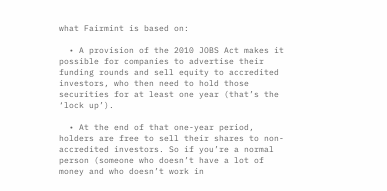what Fairmint is based on:

  • A provision of the 2010 JOBS Act makes it possible for companies to advertise their funding rounds and sell equity to accredited investors, who then need to hold those securities for at least one year (that’s the ‘lock up’).

  • At the end of that one-year period, holders are free to sell their shares to non-accredited investors. So if you’re a normal person (someone who doesn’t have a lot of money and who doesn’t work in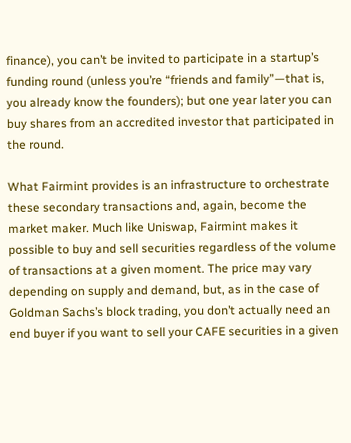finance), you can’t be invited to participate in a startup’s funding round (unless you’re “friends and family”—that is, you already know the founders); but one year later you can buy shares from an accredited investor that participated in the round.

What Fairmint provides is an infrastructure to orchestrate these secondary transactions and, again, become the market maker. Much like Uniswap, Fairmint makes it possible to buy and sell securities regardless of the volume of transactions at a given moment. The price may vary depending on supply and demand, but, as in the case of Goldman Sachs’s block trading, you don’t actually need an end buyer if you want to sell your CAFE securities in a given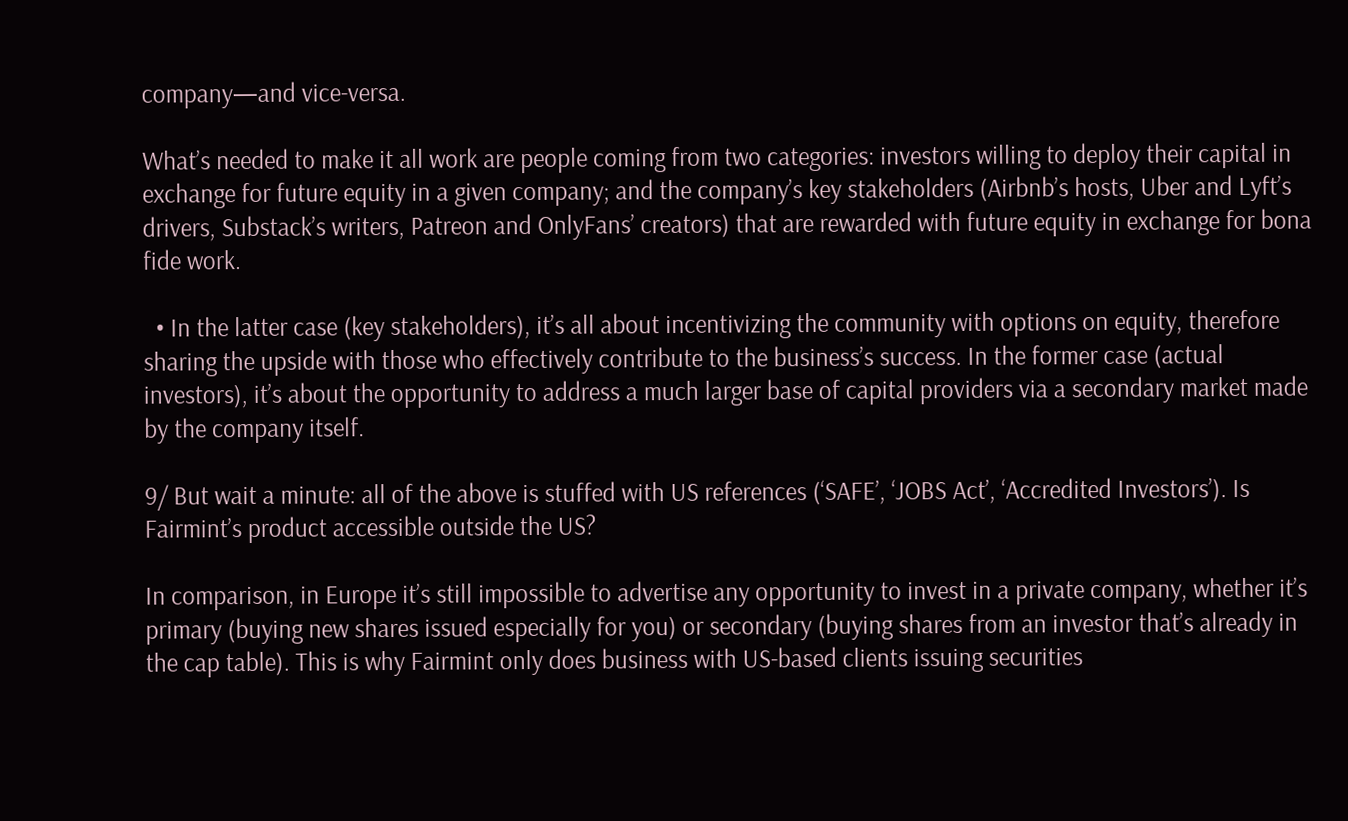company—and vice-versa.

What’s needed to make it all work are people coming from two categories: investors willing to deploy their capital in exchange for future equity in a given company; and the company’s key stakeholders (Airbnb’s hosts, Uber and Lyft’s drivers, Substack’s writers, Patreon and OnlyFans’ creators) that are rewarded with future equity in exchange for bona fide work.

  • In the latter case (key stakeholders), it’s all about incentivizing the community with options on equity, therefore sharing the upside with those who effectively contribute to the business’s success. In the former case (actual investors), it’s about the opportunity to address a much larger base of capital providers via a secondary market made by the company itself.

9/ But wait a minute: all of the above is stuffed with US references (‘SAFE’, ‘JOBS Act’, ‘Accredited Investors’). Is Fairmint’s product accessible outside the US?

In comparison, in Europe it’s still impossible to advertise any opportunity to invest in a private company, whether it’s primary (buying new shares issued especially for you) or secondary (buying shares from an investor that’s already in the cap table). This is why Fairmint only does business with US-based clients issuing securities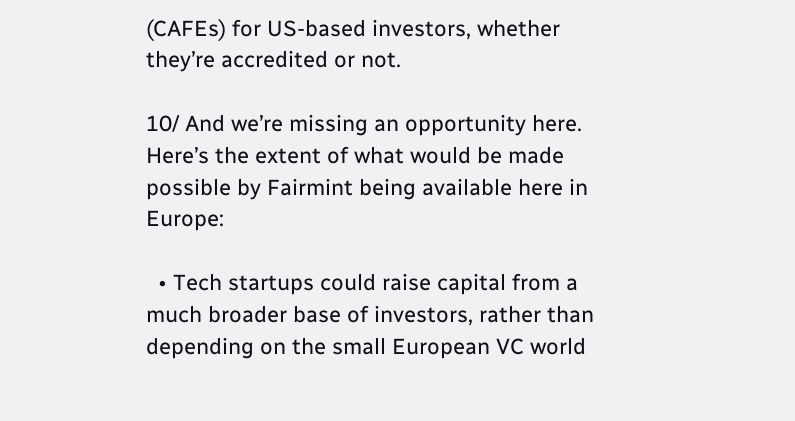(CAFEs) for US-based investors, whether they’re accredited or not.

10/ And we’re missing an opportunity here. Here’s the extent of what would be made possible by Fairmint being available here in Europe:

  • Tech startups could raise capital from a much broader base of investors, rather than depending on the small European VC world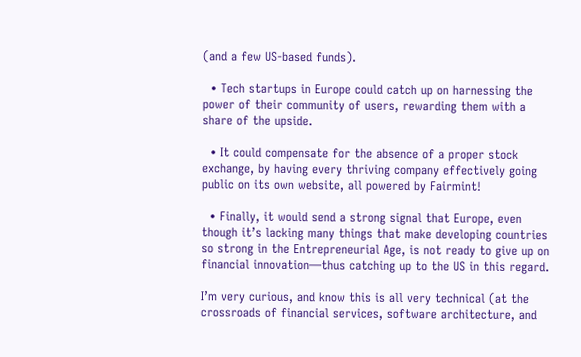(and a few US-based funds).

  • Tech startups in Europe could catch up on harnessing the power of their community of users, rewarding them with a share of the upside.

  • It could compensate for the absence of a proper stock exchange, by having every thriving company effectively going public on its own website, all powered by Fairmint!

  • Finally, it would send a strong signal that Europe, even though it’s lacking many things that make developing countries so strong in the Entrepreneurial Age, is not ready to give up on financial innovation—thus catching up to the US in this regard.

I’m very curious, and know this is all very technical (at the crossroads of financial services, software architecture, and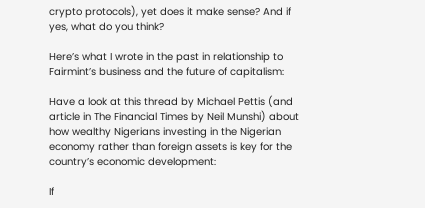crypto protocols), yet does it make sense? And if yes, what do you think?

Here’s what I wrote in the past in relationship to Fairmint’s business and the future of capitalism:

Have a look at this thread by Michael Pettis (and article in The Financial Times by Neil Munshi) about how wealthy Nigerians investing in the Nigerian economy rather than foreign assets is key for the country’s economic development:

If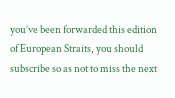you’ve been forwarded this edition of European Straits, you should subscribe so as not to miss the next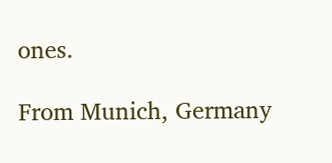ones.

From Munich, Germany